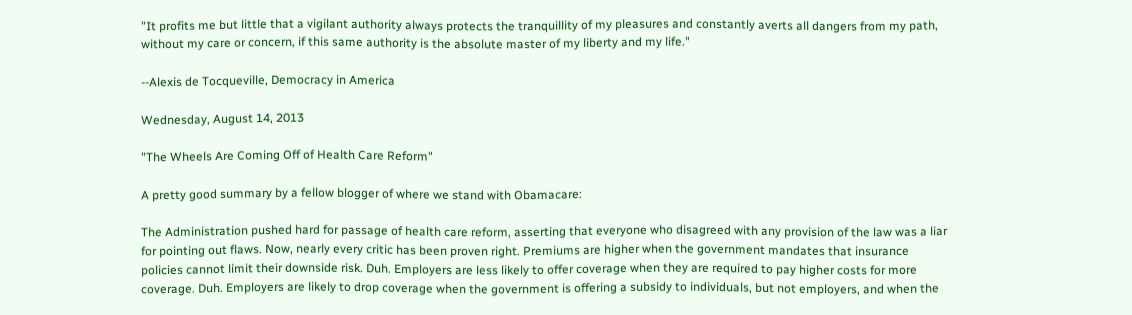"It profits me but little that a vigilant authority always protects the tranquillity of my pleasures and constantly averts all dangers from my path, without my care or concern, if this same authority is the absolute master of my liberty and my life."

--Alexis de Tocqueville, Democracy in America

Wednesday, August 14, 2013

"The Wheels Are Coming Off of Health Care Reform"

A pretty good summary by a fellow blogger of where we stand with Obamacare:

The Administration pushed hard for passage of health care reform, asserting that everyone who disagreed with any provision of the law was a liar for pointing out flaws. Now, nearly every critic has been proven right. Premiums are higher when the government mandates that insurance policies cannot limit their downside risk. Duh. Employers are less likely to offer coverage when they are required to pay higher costs for more coverage. Duh. Employers are likely to drop coverage when the government is offering a subsidy to individuals, but not employers, and when the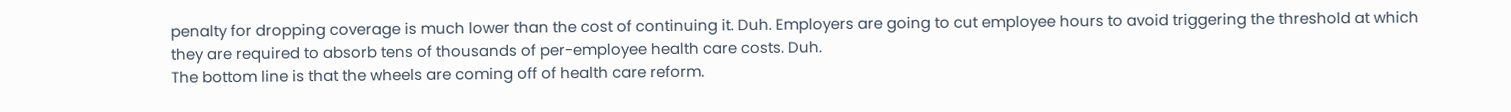penalty for dropping coverage is much lower than the cost of continuing it. Duh. Employers are going to cut employee hours to avoid triggering the threshold at which they are required to absorb tens of thousands of per-employee health care costs. Duh.
The bottom line is that the wheels are coming off of health care reform.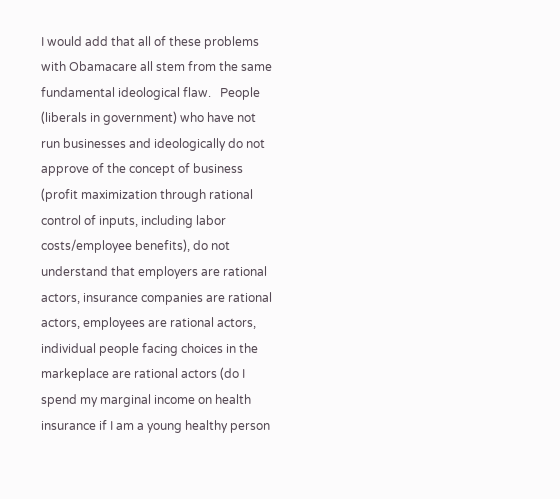I would add that all of these problems with Obamacare all stem from the same fundamental ideological flaw.   People (liberals in government) who have not run businesses and ideologically do not approve of the concept of business (profit maximization through rational control of inputs, including labor costs/employee benefits), do not understand that employers are rational actors, insurance companies are rational actors, employees are rational actors, individual people facing choices in the markeplace are rational actors (do I spend my marginal income on health insurance if I am a young healthy person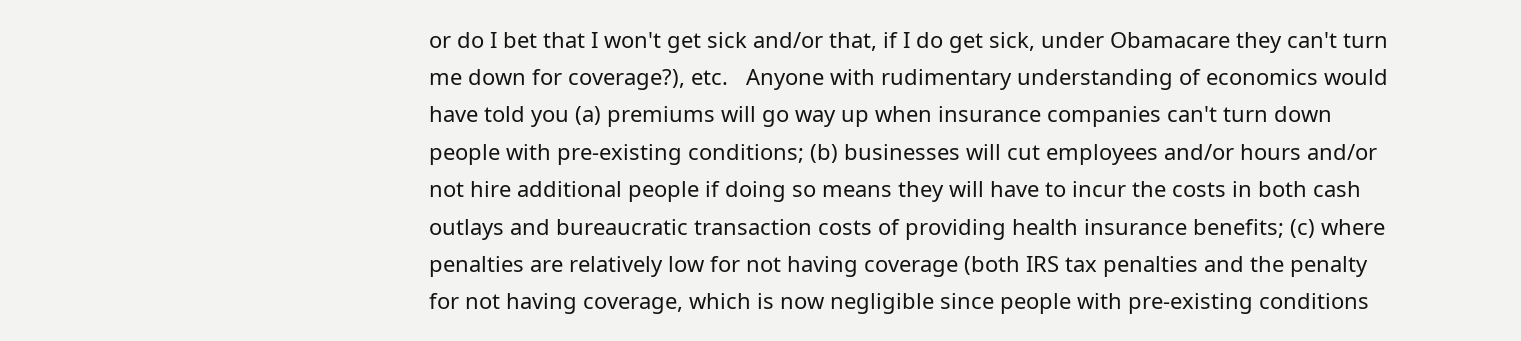or do I bet that I won't get sick and/or that, if I do get sick, under Obamacare they can't turn me down for coverage?), etc.   Anyone with rudimentary understanding of economics would have told you (a) premiums will go way up when insurance companies can't turn down people with pre-existing conditions; (b) businesses will cut employees and/or hours and/or not hire additional people if doing so means they will have to incur the costs in both cash outlays and bureaucratic transaction costs of providing health insurance benefits; (c) where penalties are relatively low for not having coverage (both IRS tax penalties and the penalty for not having coverage, which is now negligible since people with pre-existing conditions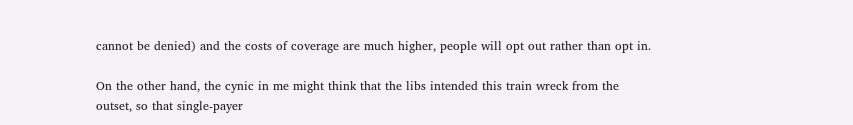cannot be denied) and the costs of coverage are much higher, people will opt out rather than opt in.

On the other hand, the cynic in me might think that the libs intended this train wreck from the outset, so that single-payer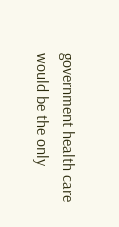government health care would be the only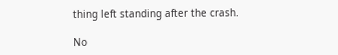thing left standing after the crash.

No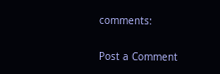comments:

Post a Comment